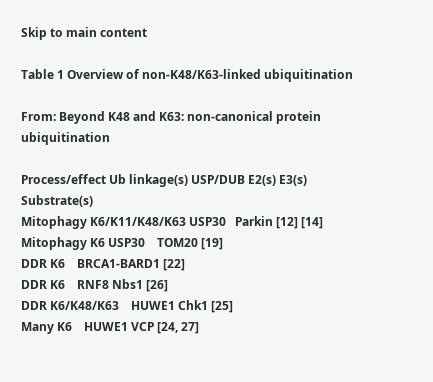Skip to main content

Table 1 Overview of non-K48/K63-linked ubiquitination

From: Beyond K48 and K63: non-canonical protein ubiquitination

Process/effect Ub linkage(s) USP/DUB E2(s) E3(s) Substrate(s)
Mitophagy K6/K11/K48/K63 USP30   Parkin [12] [14]
Mitophagy K6 USP30    TOM20 [19]
DDR K6    BRCA1-BARD1 [22]
DDR K6    RNF8 Nbs1 [26]
DDR K6/K48/K63    HUWE1 Chk1 [25]
Many K6    HUWE1 VCP [24, 27]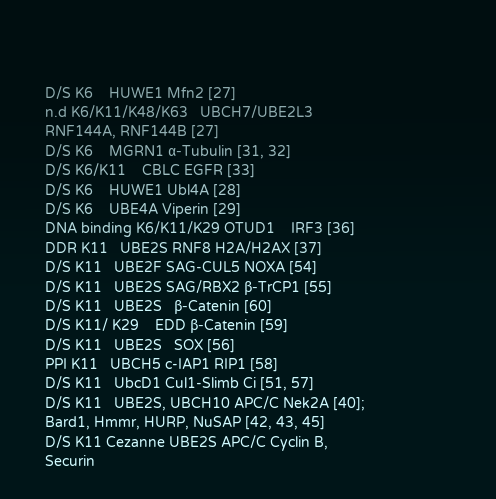D/S K6    HUWE1 Mfn2 [27]
n.d K6/K11/K48/K63   UBCH7/UBE2L3 RNF144A, RNF144B [27]
D/S K6    MGRN1 α-Tubulin [31, 32]
D/S K6/K11    CBLC EGFR [33]
D/S K6    HUWE1 Ubl4A [28]
D/S K6    UBE4A Viperin [29]
DNA binding K6/K11/K29 OTUD1    IRF3 [36]
DDR K11   UBE2S RNF8 H2A/H2AX [37]
D/S K11   UBE2F SAG-CUL5 NOXA [54]
D/S K11   UBE2S SAG/RBX2 β-TrCP1 [55]
D/S K11   UBE2S   β-Catenin [60]
D/S K11/ K29    EDD β-Catenin [59]
D/S K11   UBE2S   SOX [56]
PPI K11   UBCH5 c-IAP1 RIP1 [58]
D/S K11   UbcD1 Cul1-Slimb Ci [51, 57]
D/S K11   UBE2S, UBCH10 APC/C Nek2A [40]; Bard1, Hmmr, HURP, NuSAP [42, 43, 45]
D/S K11 Cezanne UBE2S APC/C Cyclin B, Securin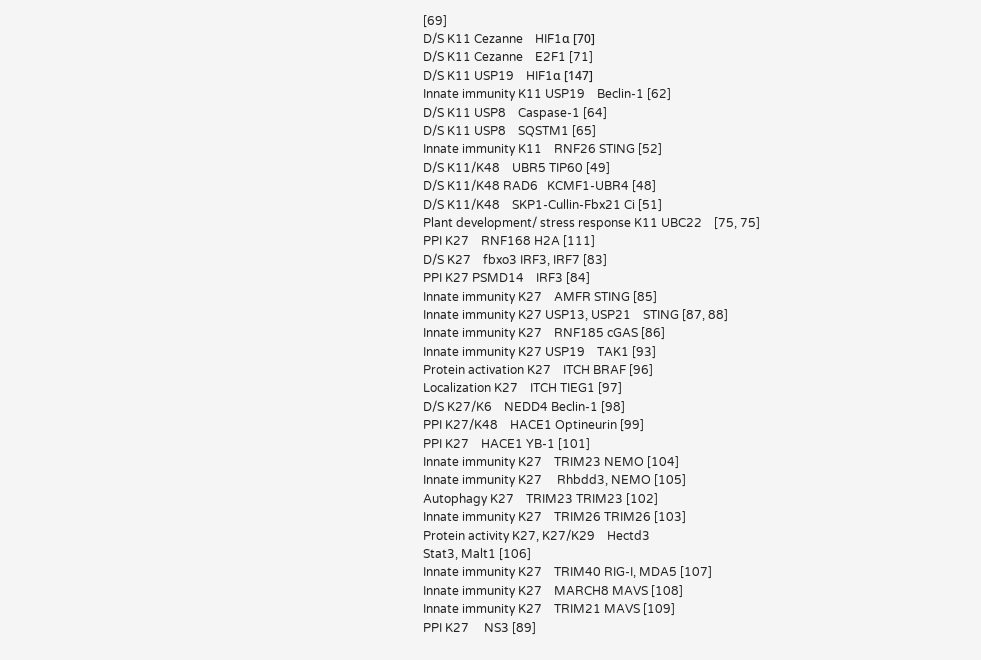[69]
D/S K11 Cezanne    HIF1α [70]
D/S K11 Cezanne    E2F1 [71]
D/S K11 USP19    HIF1α [147]
Innate immunity K11 USP19    Beclin-1 [62]
D/S K11 USP8    Caspase-1 [64]
D/S K11 USP8    SQSTM1 [65]
Innate immunity K11    RNF26 STING [52]
D/S K11/K48    UBR5 TIP60 [49]
D/S K11/K48 RAD6   KCMF1-UBR4 [48]
D/S K11/K48    SKP1-Cullin-Fbx21 Ci [51]
Plant development/ stress response K11 UBC22    [75, 75]
PPI K27    RNF168 H2A [111]
D/S K27    fbxo3 IRF3, IRF7 [83]
PPI K27 PSMD14    IRF3 [84]
Innate immunity K27    AMFR STING [85]
Innate immunity K27 USP13, USP21    STING [87, 88]
Innate immunity K27    RNF185 cGAS [86]
Innate immunity K27 USP19    TAK1 [93]
Protein activation K27    ITCH BRAF [96]
Localization K27    ITCH TIEG1 [97]
D/S K27/K6    NEDD4 Beclin-1 [98]
PPI K27/K48    HACE1 Optineurin [99]
PPI K27    HACE1 YB-1 [101]
Innate immunity K27    TRIM23 NEMO [104]
Innate immunity K27     Rhbdd3, NEMO [105]
Autophagy K27    TRIM23 TRIM23 [102]
Innate immunity K27    TRIM26 TRIM26 [103]
Protein activity K27, K27/K29    Hectd3
Stat3, Malt1 [106]
Innate immunity K27    TRIM40 RIG-I, MDA5 [107]
Innate immunity K27    MARCH8 MAVS [108]
Innate immunity K27    TRIM21 MAVS [109]
PPI K27     NS3 [89]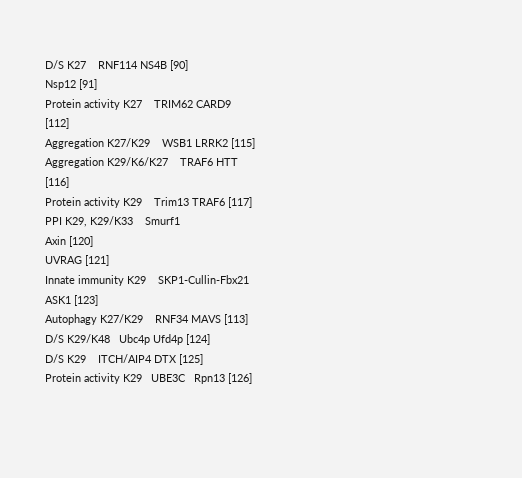D/S K27    RNF114 NS4B [90]
Nsp12 [91]
Protein activity K27    TRIM62 CARD9 [112]
Aggregation K27/K29    WSB1 LRRK2 [115]
Aggregation K29/K6/K27    TRAF6 HTT [116]
Protein activity K29    Trim13 TRAF6 [117]
PPI K29, K29/K33    Smurf1
Axin [120]
UVRAG [121]
Innate immunity K29    SKP1-Cullin-Fbx21 ASK1 [123]
Autophagy K27/K29    RNF34 MAVS [113]
D/S K29/K48   Ubc4p Ufd4p [124]
D/S K29    ITCH/AIP4 DTX [125]
Protein activity K29   UBE3C   Rpn13 [126]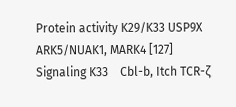Protein activity K29/K33 USP9X    ARK5/NUAK1, MARK4 [127]
Signaling K33    Cbl-b, Itch TCR-ζ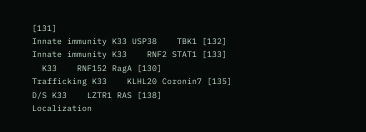[131]
Innate immunity K33 USP38    TBK1 [132]
Innate immunity K33    RNF2 STAT1 [133]
  K33    RNF152 RagA [130]
Trafficking K33    KLHL20 Coronin7 [135]
D/S K33    LZTR1 RAS [138]
Localization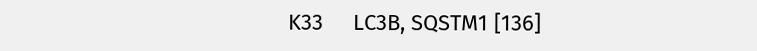K33     LC3B, SQSTM1 [136]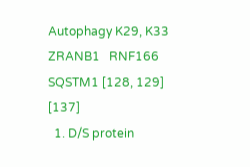Autophagy K29, K33 ZRANB1   RNF166 SQSTM1 [128, 129] [137]
  1. D/S protein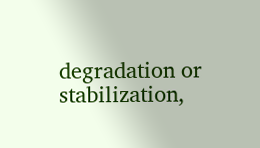degradation or stabilization,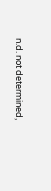n.d. not determined,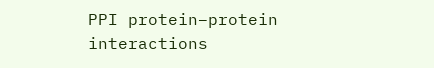PPI protein–protein interactions